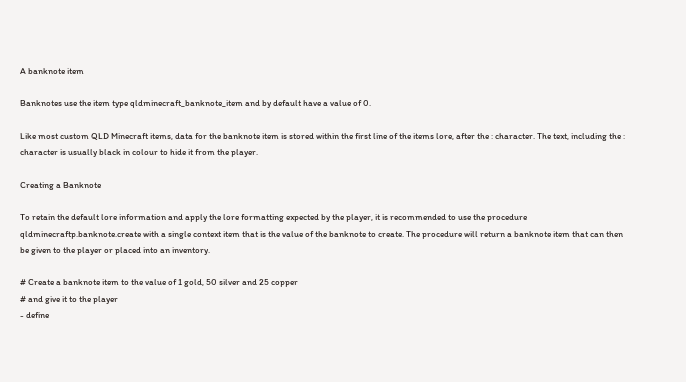A banknote item

Banknotes use the item type qldminecraft_banknote_item and by default have a value of 0.

Like most custom QLD Minecraft items, data for the banknote item is stored within the first line of the items lore, after the : character. The text, including the : character is usually black in colour to hide it from the player.

Creating a Banknote

To retain the default lore information and apply the lore formatting expected by the player, it is recommended to use the procedure qldminecraftp.banknote.create with a single context item that is the value of the banknote to create. The procedure will return a banknote item that can then be given to the player or placed into an inventory.

# Create a banknote item to the value of 1 gold, 50 silver and 25 copper
# and give it to the player
- define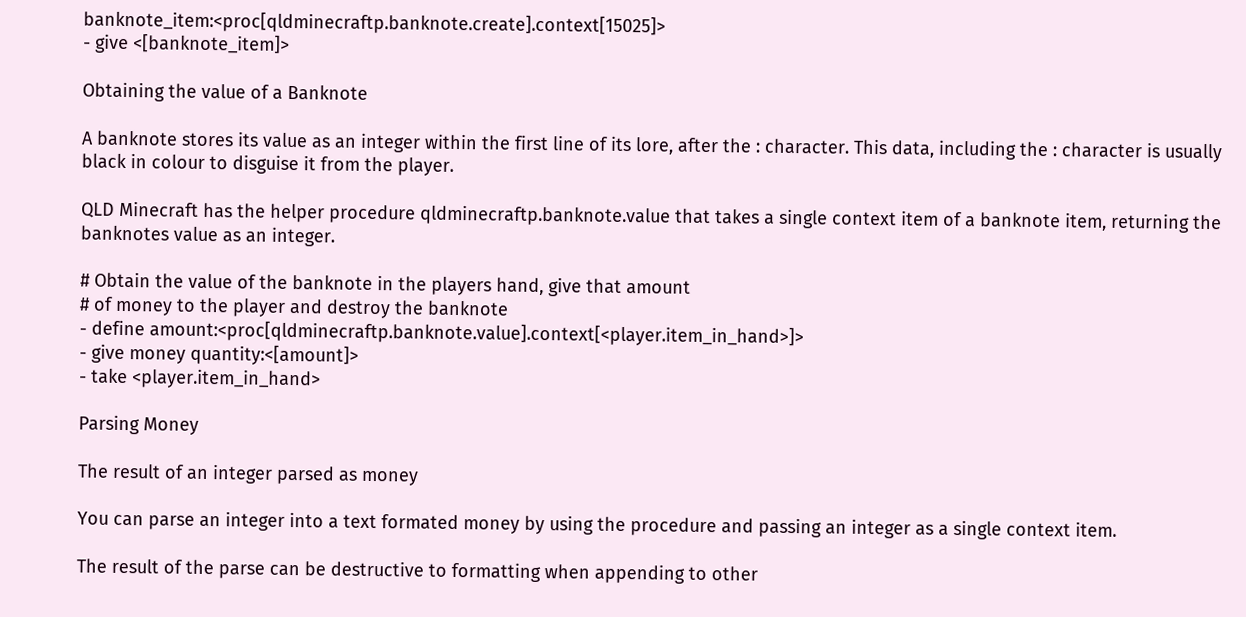banknote_item:<proc[qldminecraftp.banknote.create].context[15025]>
- give <[banknote_item]>

Obtaining the value of a Banknote

A banknote stores its value as an integer within the first line of its lore, after the : character. This data, including the : character is usually black in colour to disguise it from the player.

QLD Minecraft has the helper procedure qldminecraftp.banknote.value that takes a single context item of a banknote item, returning the banknotes value as an integer.

# Obtain the value of the banknote in the players hand, give that amount
# of money to the player and destroy the banknote
- define amount:<proc[qldminecraftp.banknote.value].context[<player.item_in_hand>]>
- give money quantity:<[amount]>
- take <player.item_in_hand>

Parsing Money

The result of an integer parsed as money

You can parse an integer into a text formated money by using the procedure and passing an integer as a single context item.

The result of the parse can be destructive to formatting when appending to other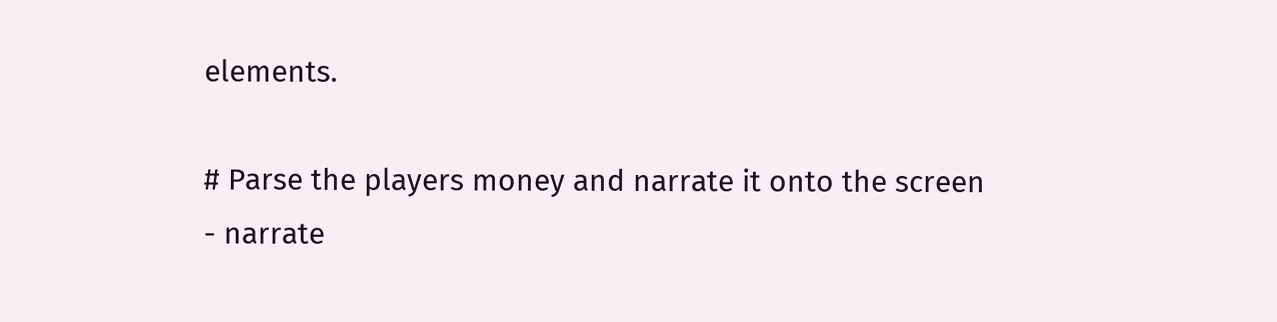elements.

# Parse the players money and narrate it onto the screen
- narrate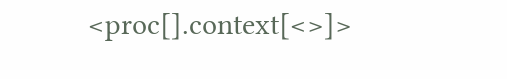<proc[].context[<>]>